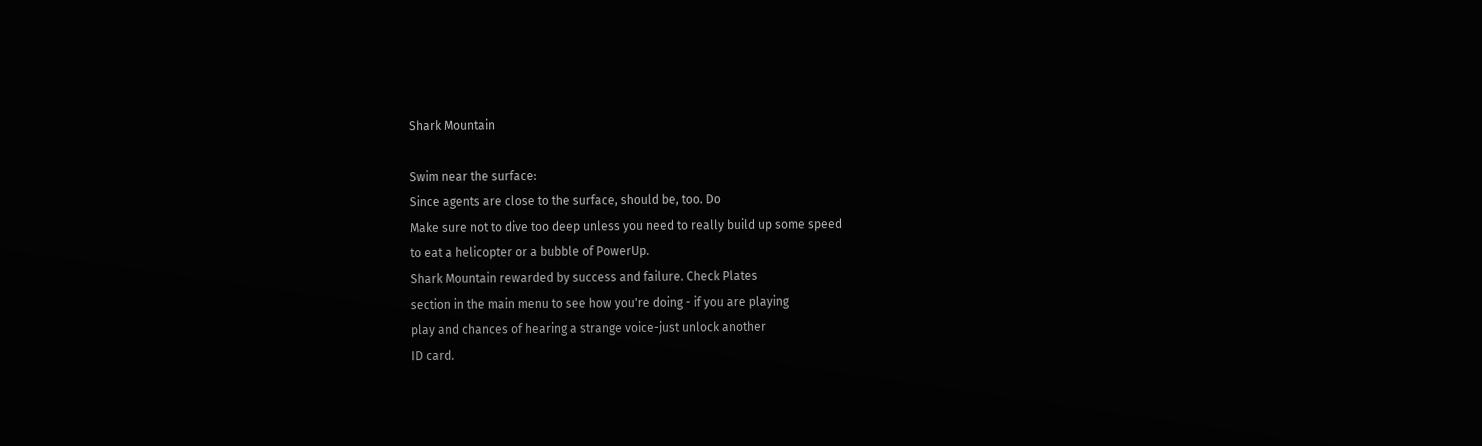Shark Mountain

Swim near the surface:
Since agents are close to the surface, should be, too. Do
Make sure not to dive too deep unless you need to really build up some speed
to eat a helicopter or a bubble of PowerUp.
Shark Mountain rewarded by success and failure. Check Plates
section in the main menu to see how you're doing - if you are playing
play and chances of hearing a strange voice-just unlock another
ID card.